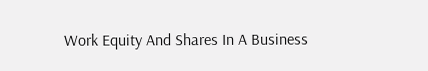Work Equity And Shares In A Business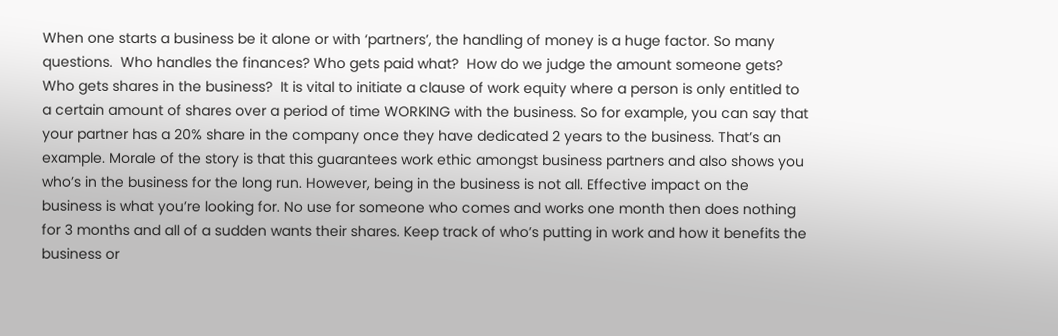When one starts a business be it alone or with ‘partners’, the handling of money is a huge factor. So many questions.  Who handles the finances? Who gets paid what?  How do we judge the amount someone gets?  Who gets shares in the business?  It is vital to initiate a clause of work equity where a person is only entitled to a certain amount of shares over a period of time WORKING with the business. So for example, you can say that your partner has a 20% share in the company once they have dedicated 2 years to the business. That’s an example. Morale of the story is that this guarantees work ethic amongst business partners and also shows you who’s in the business for the long run. However, being in the business is not all. Effective impact on the business is what you’re looking for. No use for someone who comes and works one month then does nothing for 3 months and all of a sudden wants their shares. Keep track of who’s putting in work and how it benefits the business or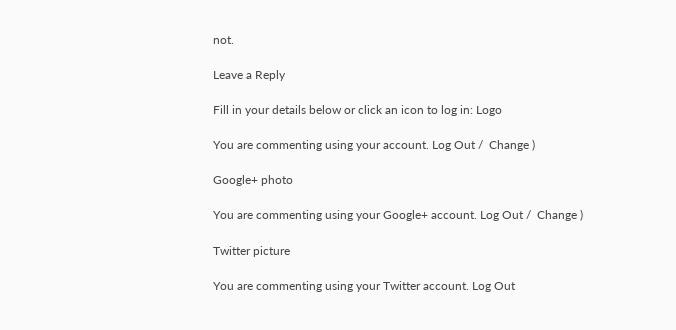not.

Leave a Reply

Fill in your details below or click an icon to log in: Logo

You are commenting using your account. Log Out /  Change )

Google+ photo

You are commenting using your Google+ account. Log Out /  Change )

Twitter picture

You are commenting using your Twitter account. Log Out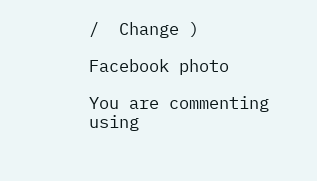/  Change )

Facebook photo

You are commenting using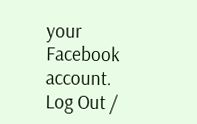your Facebook account. Log Out /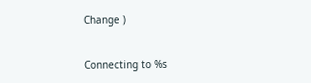Change )


Connecting to %s